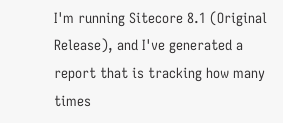I'm running Sitecore 8.1 (Original Release), and I've generated a report that is tracking how many times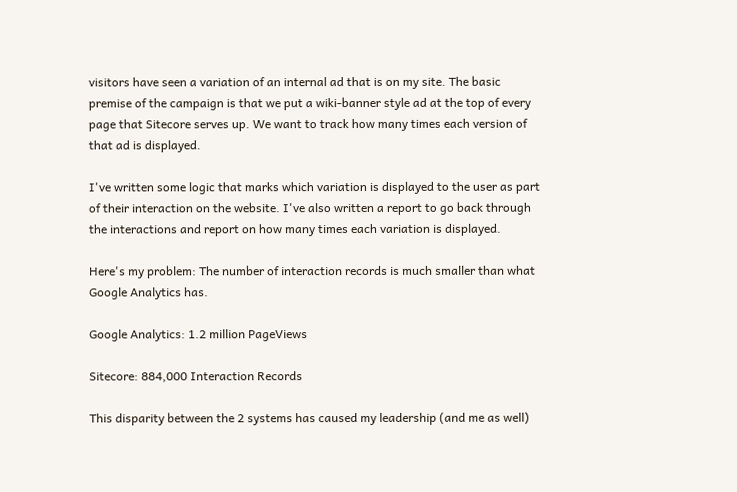visitors have seen a variation of an internal ad that is on my site. The basic premise of the campaign is that we put a wiki-banner style ad at the top of every page that Sitecore serves up. We want to track how many times each version of that ad is displayed.

I've written some logic that marks which variation is displayed to the user as part of their interaction on the website. I've also written a report to go back through the interactions and report on how many times each variation is displayed.

Here's my problem: The number of interaction records is much smaller than what Google Analytics has.

Google Analytics: 1.2 million PageViews

Sitecore: 884,000 Interaction Records

This disparity between the 2 systems has caused my leadership (and me as well)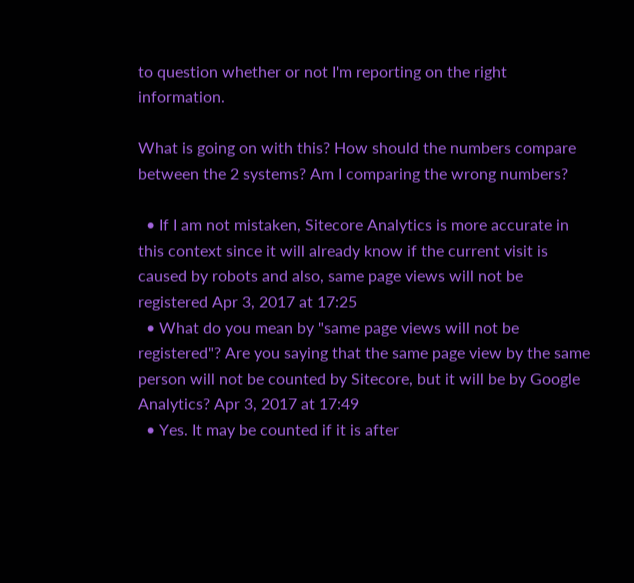to question whether or not I'm reporting on the right information.

What is going on with this? How should the numbers compare between the 2 systems? Am I comparing the wrong numbers?

  • If I am not mistaken, Sitecore Analytics is more accurate in this context since it will already know if the current visit is caused by robots and also, same page views will not be registered Apr 3, 2017 at 17:25
  • What do you mean by "same page views will not be registered"? Are you saying that the same page view by the same person will not be counted by Sitecore, but it will be by Google Analytics? Apr 3, 2017 at 17:49
  • Yes. It may be counted if it is after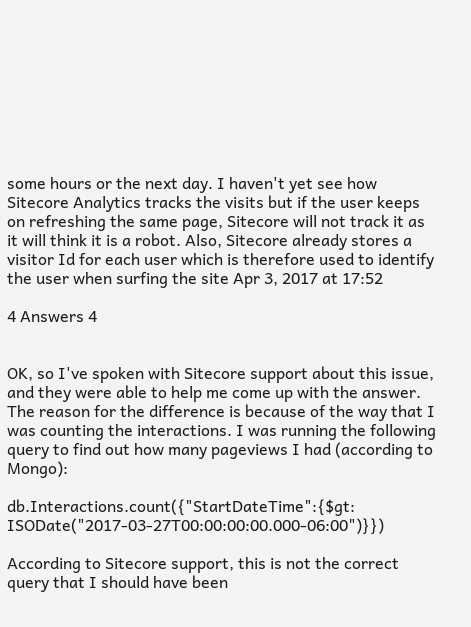some hours or the next day. I haven't yet see how Sitecore Analytics tracks the visits but if the user keeps on refreshing the same page, Sitecore will not track it as it will think it is a robot. Also, Sitecore already stores a visitor Id for each user which is therefore used to identify the user when surfing the site Apr 3, 2017 at 17:52

4 Answers 4


OK, so I've spoken with Sitecore support about this issue, and they were able to help me come up with the answer. The reason for the difference is because of the way that I was counting the interactions. I was running the following query to find out how many pageviews I had (according to Mongo):

db.Interactions.count({"StartDateTime":{$gt: ISODate("2017-03-27T00:00:00:00.000-06:00")}})

According to Sitecore support, this is not the correct query that I should have been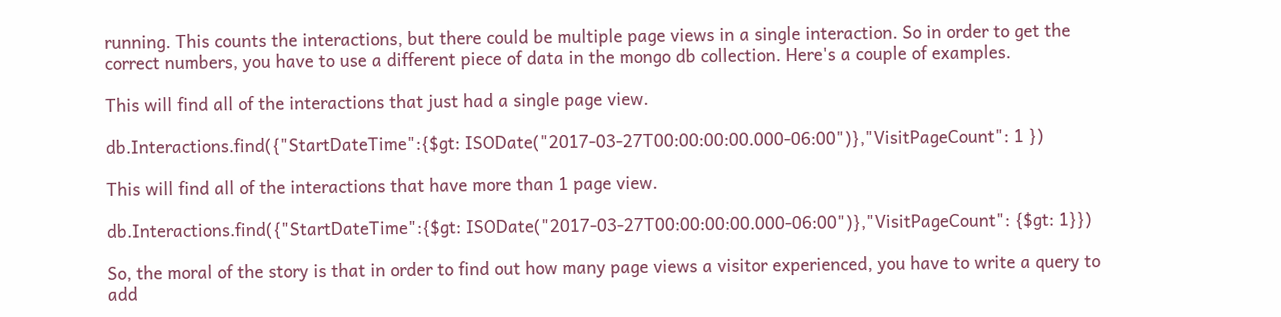running. This counts the interactions, but there could be multiple page views in a single interaction. So in order to get the correct numbers, you have to use a different piece of data in the mongo db collection. Here's a couple of examples.

This will find all of the interactions that just had a single page view.

db.Interactions.find({"StartDateTime":{$gt: ISODate("2017-03-27T00:00:00:00.000-06:00")},"VisitPageCount": 1 })

This will find all of the interactions that have more than 1 page view.

db.Interactions.find({"StartDateTime":{$gt: ISODate("2017-03-27T00:00:00:00.000-06:00")},"VisitPageCount": {$gt: 1}})

So, the moral of the story is that in order to find out how many page views a visitor experienced, you have to write a query to add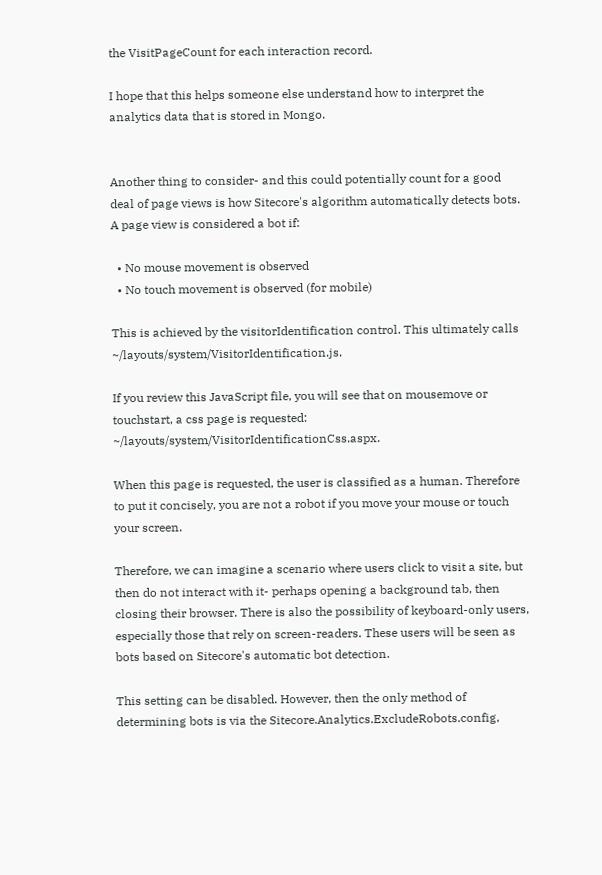the VisitPageCount for each interaction record.

I hope that this helps someone else understand how to interpret the analytics data that is stored in Mongo.


Another thing to consider- and this could potentially count for a good deal of page views is how Sitecore's algorithm automatically detects bots. A page view is considered a bot if:

  • No mouse movement is observed
  • No touch movement is observed (for mobile)

This is achieved by the visitorIdentification control. This ultimately calls ~/layouts/system/VisitorIdentification.js.

If you review this JavaScript file, you will see that on mousemove or touchstart, a css page is requested: ~/layouts/system/VisitorIdentificationCss.aspx.

When this page is requested, the user is classified as a human. Therefore to put it concisely, you are not a robot if you move your mouse or touch your screen.

Therefore, we can imagine a scenario where users click to visit a site, but then do not interact with it- perhaps opening a background tab, then closing their browser. There is also the possibility of keyboard-only users, especially those that rely on screen-readers. These users will be seen as bots based on Sitecore's automatic bot detection.

This setting can be disabled. However, then the only method of determining bots is via the Sitecore.Analytics.ExcludeRobots.config,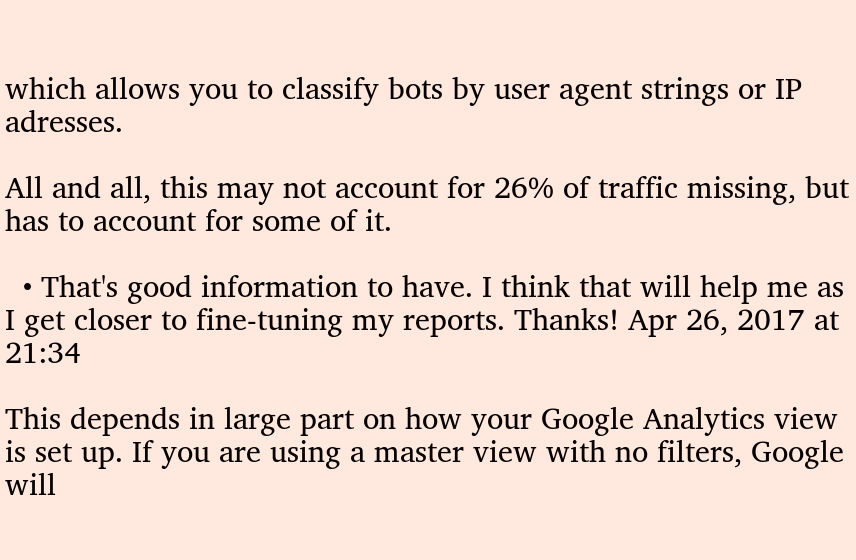which allows you to classify bots by user agent strings or IP adresses.

All and all, this may not account for 26% of traffic missing, but has to account for some of it.

  • That's good information to have. I think that will help me as I get closer to fine-tuning my reports. Thanks! Apr 26, 2017 at 21:34

This depends in large part on how your Google Analytics view is set up. If you are using a master view with no filters, Google will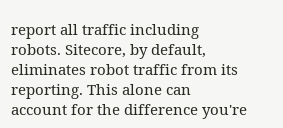report all traffic including robots. Sitecore, by default, eliminates robot traffic from its reporting. This alone can account for the difference you're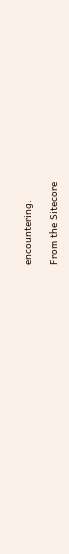encountering.

From the Sitecore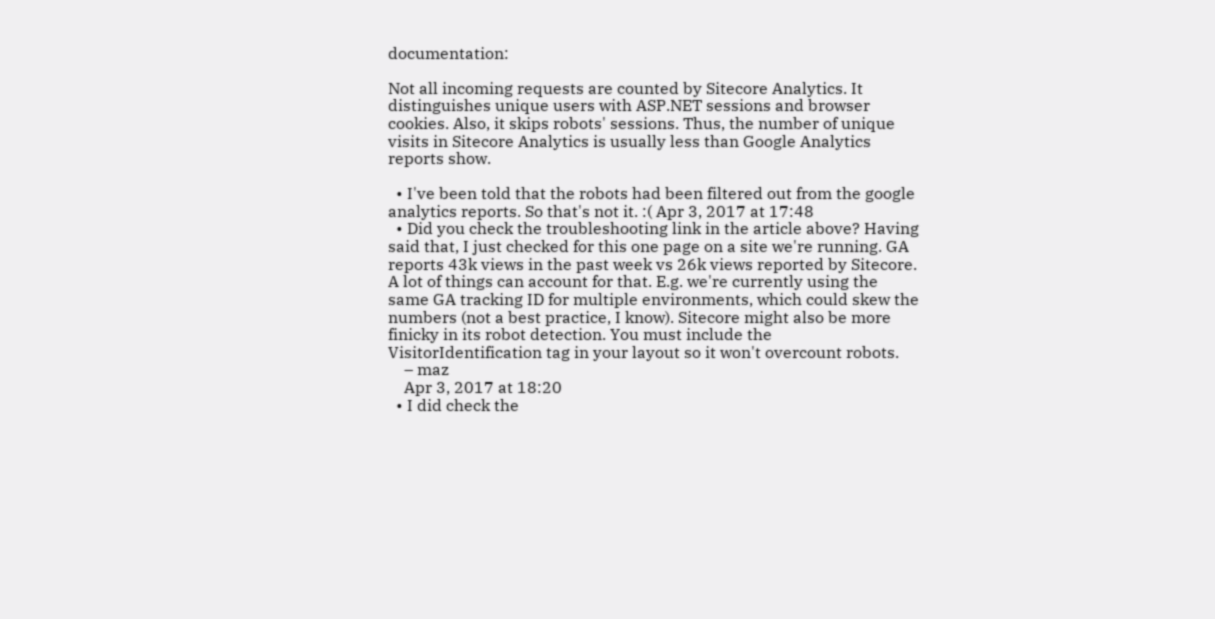documentation:

Not all incoming requests are counted by Sitecore Analytics. It distinguishes unique users with ASP.NET sessions and browser cookies. Also, it skips robots' sessions. Thus, the number of unique visits in Sitecore Analytics is usually less than Google Analytics reports show.

  • I've been told that the robots had been filtered out from the google analytics reports. So that's not it. :( Apr 3, 2017 at 17:48
  • Did you check the troubleshooting link in the article above? Having said that, I just checked for this one page on a site we're running. GA reports 43k views in the past week vs 26k views reported by Sitecore. A lot of things can account for that. E.g. we're currently using the same GA tracking ID for multiple environments, which could skew the numbers (not a best practice, I know). Sitecore might also be more finicky in its robot detection. You must include the VisitorIdentification tag in your layout so it won't overcount robots.
    – maz
    Apr 3, 2017 at 18:20
  • I did check the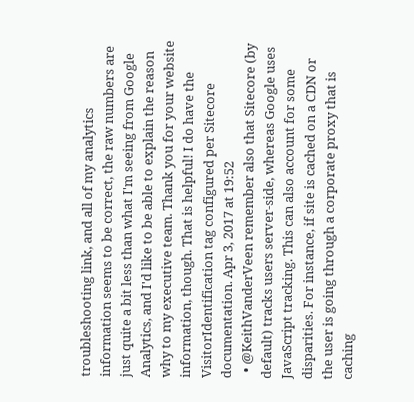troubleshooting link, and all of my analytics information seems to be correct, the raw numbers are just quite a bit less than what I'm seeing from Google Analytics, and I'd like to be able to explain the reason why to my executive team. Thank you for your website information, though. That is helpful! I do have the VisitorIdentification tag configured per Sitecore documentation. Apr 3, 2017 at 19:52
  • @KeithVanderVeen remember also that Sitecore (by default) tracks users server-side, whereas Google uses JavaScript tracking. This can also account for some disparities. For instance, if site is cached on a CDN or the user is going through a corporate proxy that is caching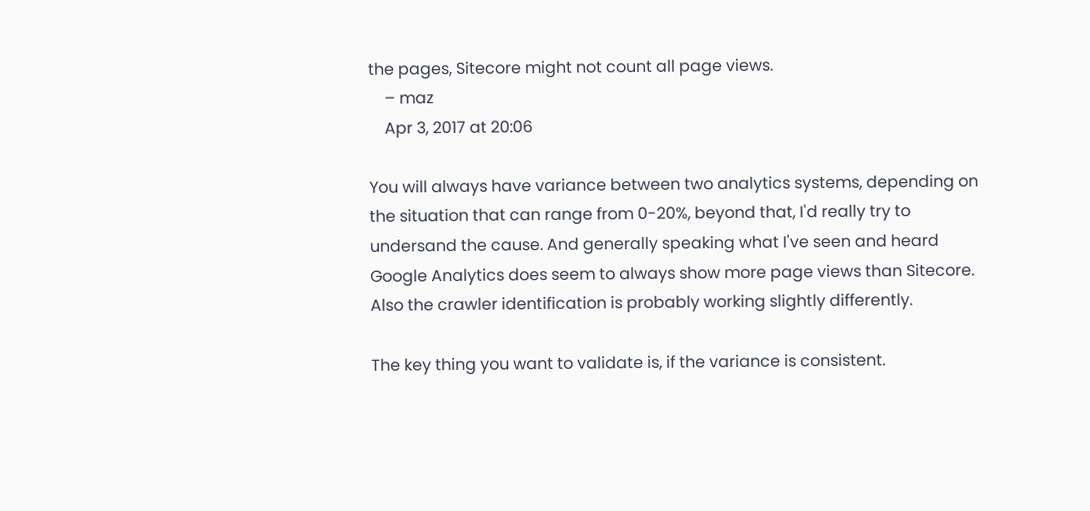the pages, Sitecore might not count all page views.
    – maz
    Apr 3, 2017 at 20:06

You will always have variance between two analytics systems, depending on the situation that can range from 0-20%, beyond that, I'd really try to undersand the cause. And generally speaking what I've seen and heard Google Analytics does seem to always show more page views than Sitecore. Also the crawler identification is probably working slightly differently.

The key thing you want to validate is, if the variance is consistent.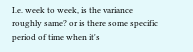I.e. week to week, is the variance roughly same? or is there some specific period of time when it's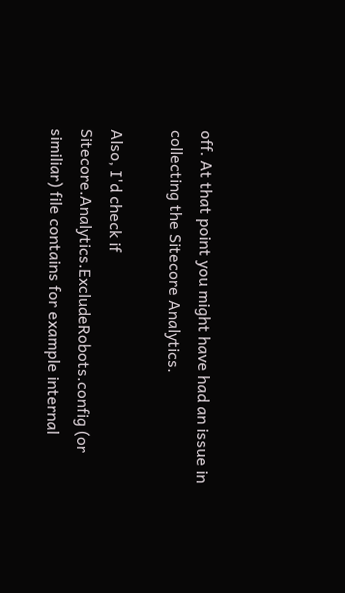off. At that point you might have had an issue in collecting the Sitecore Analytics.

Also, I'd check if Sitecore.Analytics.ExcludeRobots.config (or similiar) file contains for example internal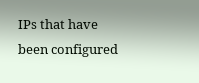IPs that have been configured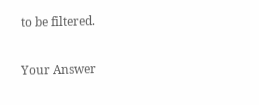to be filtered.

Your Answer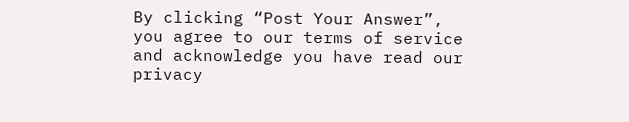By clicking “Post Your Answer”, you agree to our terms of service and acknowledge you have read our privacy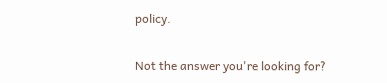policy.

Not the answer you're looking for?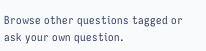Browse other questions tagged or ask your own question.